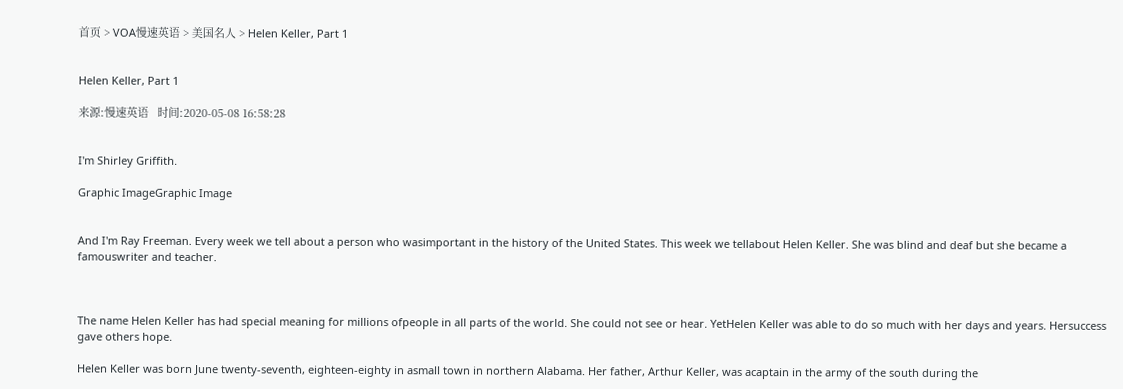首页 > VOA慢速英语 > 美国名人 > Helen Keller, Part 1


Helen Keller, Part 1

来源:慢速英语   时间:2020-05-08 16:58:28


I'm Shirley Griffith.

Graphic ImageGraphic Image


And I'm Ray Freeman. Every week we tell about a person who wasimportant in the history of the United States. This week we tellabout Helen Keller. She was blind and deaf but she became a famouswriter and teacher.



The name Helen Keller has had special meaning for millions ofpeople in all parts of the world. She could not see or hear. YetHelen Keller was able to do so much with her days and years. Hersuccess gave others hope.

Helen Keller was born June twenty-seventh, eighteen-eighty in asmall town in northern Alabama. Her father, Arthur Keller, was acaptain in the army of the south during the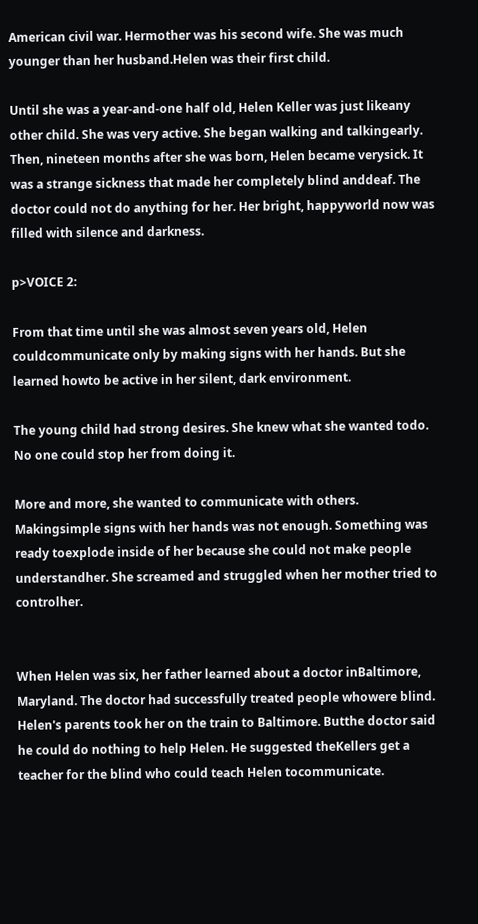American civil war. Hermother was his second wife. She was much younger than her husband.Helen was their first child.

Until she was a year-and-one half old, Helen Keller was just likeany other child. She was very active. She began walking and talkingearly. Then, nineteen months after she was born, Helen became verysick. It was a strange sickness that made her completely blind anddeaf. The doctor could not do anything for her. Her bright, happyworld now was filled with silence and darkness.

p>VOICE 2:

From that time until she was almost seven years old, Helen couldcommunicate only by making signs with her hands. But she learned howto be active in her silent, dark environment.

The young child had strong desires. She knew what she wanted todo. No one could stop her from doing it.

More and more, she wanted to communicate with others. Makingsimple signs with her hands was not enough. Something was ready toexplode inside of her because she could not make people understandher. She screamed and struggled when her mother tried to controlher.


When Helen was six, her father learned about a doctor inBaltimore, Maryland. The doctor had successfully treated people whowere blind. Helen's parents took her on the train to Baltimore. Butthe doctor said he could do nothing to help Helen. He suggested theKellers get a teacher for the blind who could teach Helen tocommunicate.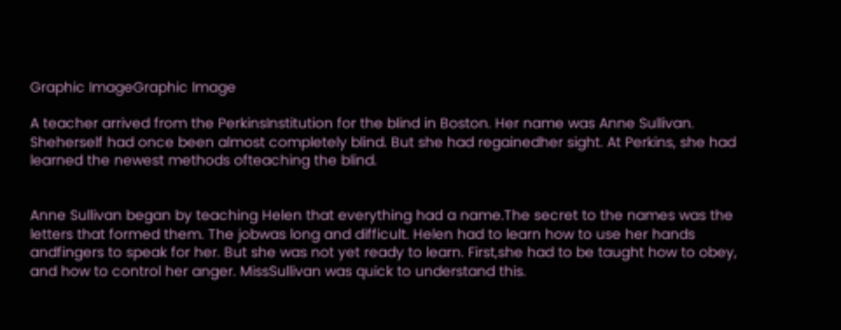Graphic ImageGraphic Image

A teacher arrived from the PerkinsInstitution for the blind in Boston. Her name was Anne Sullivan. Sheherself had once been almost completely blind. But she had regainedher sight. At Perkins, she had learned the newest methods ofteaching the blind.


Anne Sullivan began by teaching Helen that everything had a name.The secret to the names was the letters that formed them. The jobwas long and difficult. Helen had to learn how to use her hands andfingers to speak for her. But she was not yet ready to learn. First,she had to be taught how to obey, and how to control her anger. MissSullivan was quick to understand this.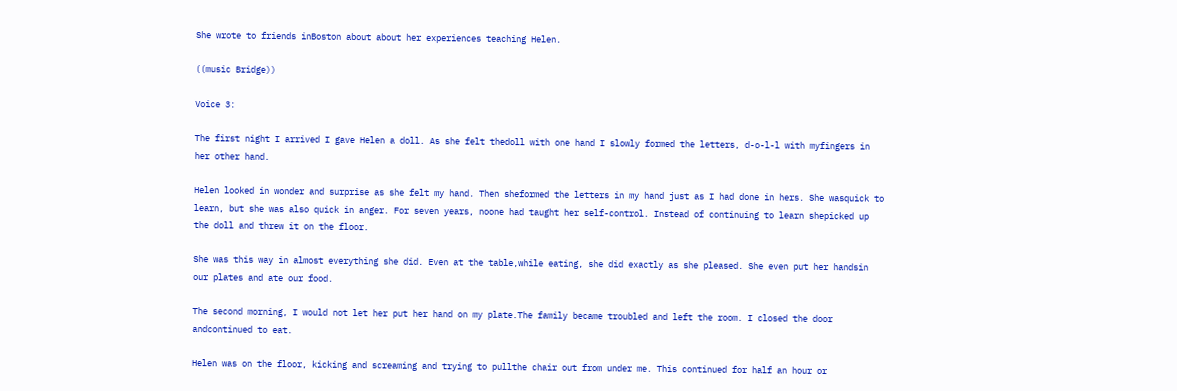She wrote to friends inBoston about about her experiences teaching Helen.

((music Bridge))

Voice 3:

The first night I arrived I gave Helen a doll. As she felt thedoll with one hand I slowly formed the letters, d-o-l-l with myfingers in her other hand.

Helen looked in wonder and surprise as she felt my hand. Then sheformed the letters in my hand just as I had done in hers. She wasquick to learn, but she was also quick in anger. For seven years, noone had taught her self-control. Instead of continuing to learn shepicked up the doll and threw it on the floor.

She was this way in almost everything she did. Even at the table,while eating, she did exactly as she pleased. She even put her handsin our plates and ate our food.

The second morning, I would not let her put her hand on my plate.The family became troubled and left the room. I closed the door andcontinued to eat.

Helen was on the floor, kicking and screaming and trying to pullthe chair out from under me. This continued for half an hour or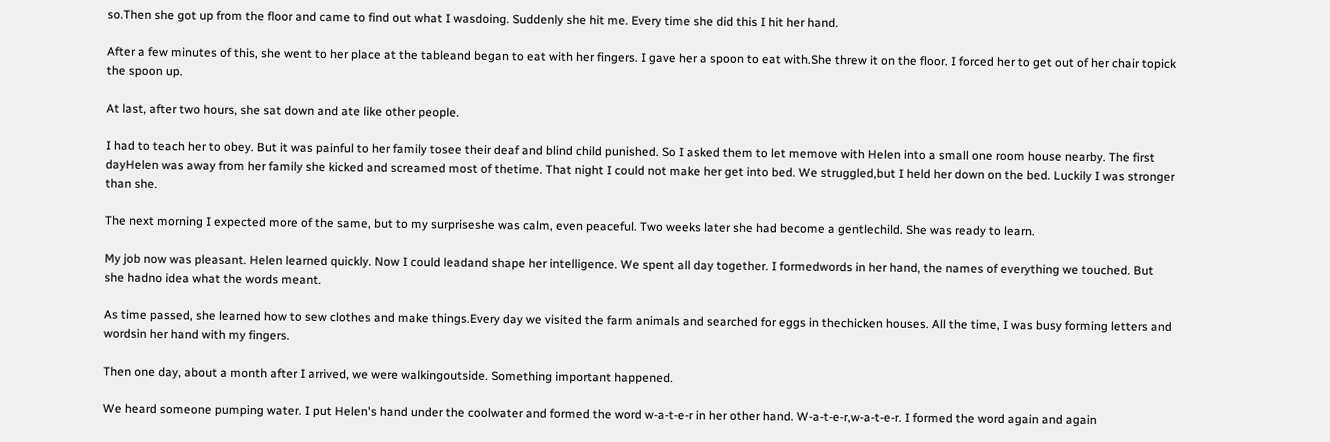so.Then she got up from the floor and came to find out what I wasdoing. Suddenly she hit me. Every time she did this I hit her hand.

After a few minutes of this, she went to her place at the tableand began to eat with her fingers. I gave her a spoon to eat with.She threw it on the floor. I forced her to get out of her chair topick the spoon up.

At last, after two hours, she sat down and ate like other people.

I had to teach her to obey. But it was painful to her family tosee their deaf and blind child punished. So I asked them to let memove with Helen into a small one room house nearby. The first dayHelen was away from her family she kicked and screamed most of thetime. That night I could not make her get into bed. We struggled,but I held her down on the bed. Luckily I was stronger than she.

The next morning I expected more of the same, but to my surpriseshe was calm, even peaceful. Two weeks later she had become a gentlechild. She was ready to learn.

My job now was pleasant. Helen learned quickly. Now I could leadand shape her intelligence. We spent all day together. I formedwords in her hand, the names of everything we touched. But she hadno idea what the words meant.

As time passed, she learned how to sew clothes and make things.Every day we visited the farm animals and searched for eggs in thechicken houses. All the time, I was busy forming letters and wordsin her hand with my fingers.

Then one day, about a month after I arrived, we were walkingoutside. Something important happened.

We heard someone pumping water. I put Helen's hand under the coolwater and formed the word w-a-t-e-r in her other hand. W-a-t-e-r,w-a-t-e-r. I formed the word again and again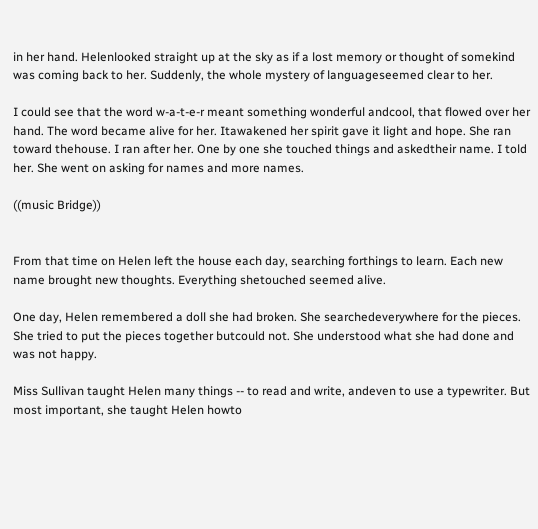in her hand. Helenlooked straight up at the sky as if a lost memory or thought of somekind was coming back to her. Suddenly, the whole mystery of languageseemed clear to her.

I could see that the word w-a-t-e-r meant something wonderful andcool, that flowed over her hand. The word became alive for her. Itawakened her spirit gave it light and hope. She ran toward thehouse. I ran after her. One by one she touched things and askedtheir name. I told her. She went on asking for names and more names.

((music Bridge))


From that time on Helen left the house each day, searching forthings to learn. Each new name brought new thoughts. Everything shetouched seemed alive.

One day, Helen remembered a doll she had broken. She searchedeverywhere for the pieces. She tried to put the pieces together butcould not. She understood what she had done and was not happy.

Miss Sullivan taught Helen many things -- to read and write, andeven to use a typewriter. But most important, she taught Helen howto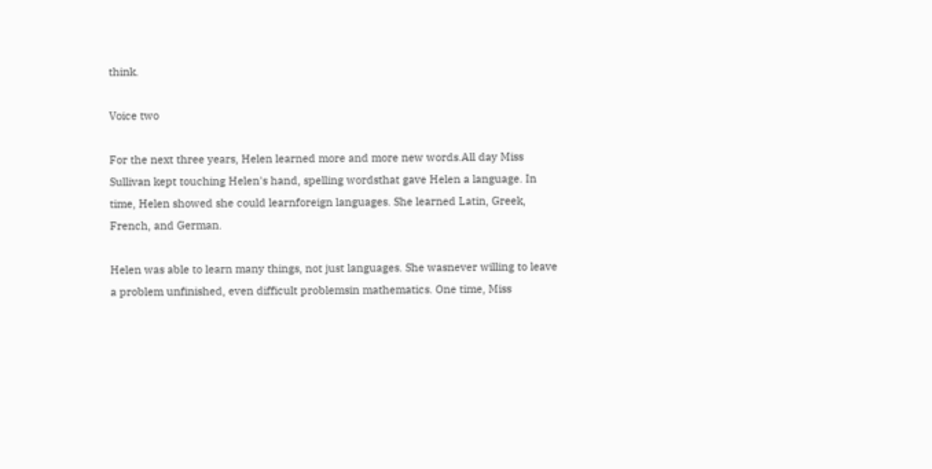think.

Voice two

For the next three years, Helen learned more and more new words.All day Miss Sullivan kept touching Helen's hand, spelling wordsthat gave Helen a language. In time, Helen showed she could learnforeign languages. She learned Latin, Greek, French, and German.

Helen was able to learn many things, not just languages. She wasnever willing to leave a problem unfinished, even difficult problemsin mathematics. One time, Miss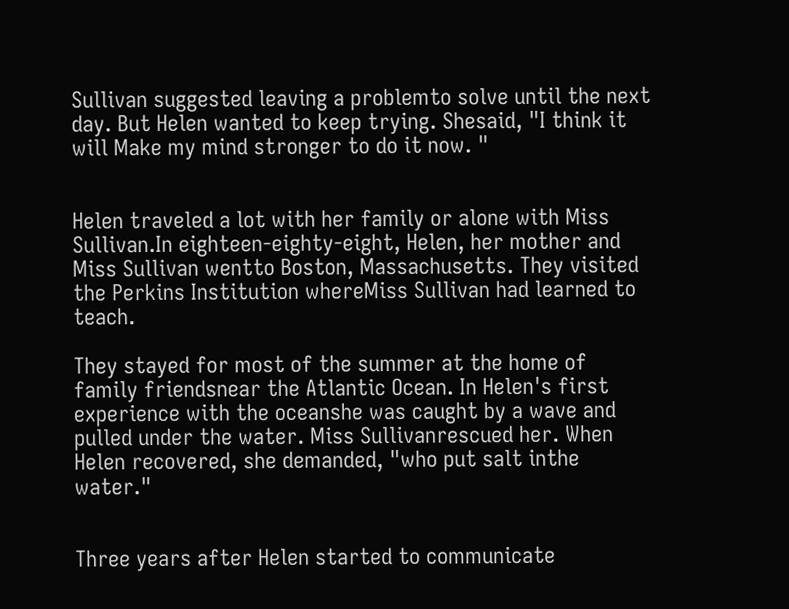Sullivan suggested leaving a problemto solve until the next day. But Helen wanted to keep trying. Shesaid, "I think it will Make my mind stronger to do it now. "


Helen traveled a lot with her family or alone with Miss Sullivan.In eighteen-eighty-eight, Helen, her mother and Miss Sullivan wentto Boston, Massachusetts. They visited the Perkins Institution whereMiss Sullivan had learned to teach.

They stayed for most of the summer at the home of family friendsnear the Atlantic Ocean. In Helen's first experience with the oceanshe was caught by a wave and pulled under the water. Miss Sullivanrescued her. When Helen recovered, she demanded, "who put salt inthe water."


Three years after Helen started to communicate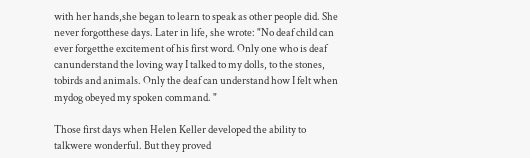with her hands,she began to learn to speak as other people did. She never forgotthese days. Later in life, she wrote: "No deaf child can ever forgetthe excitement of his first word. Only one who is deaf canunderstand the loving way I talked to my dolls, to the stones, tobirds and animals. Only the deaf can understand how I felt when mydog obeyed my spoken command. "

Those first days when Helen Keller developed the ability to talkwere wonderful. But they proved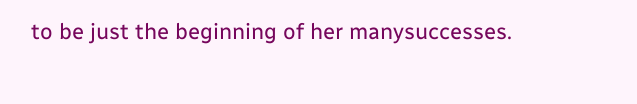to be just the beginning of her manysuccesses.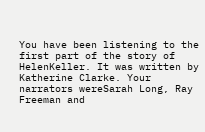You have been listening to the first part of the story of HelenKeller. It was written by Katherine Clarke. Your narrators wereSarah Long, Ray Freeman and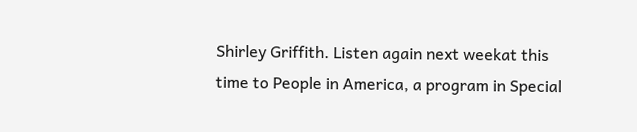Shirley Griffith. Listen again next weekat this time to People in America, a program in Special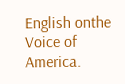English onthe Voice of America.